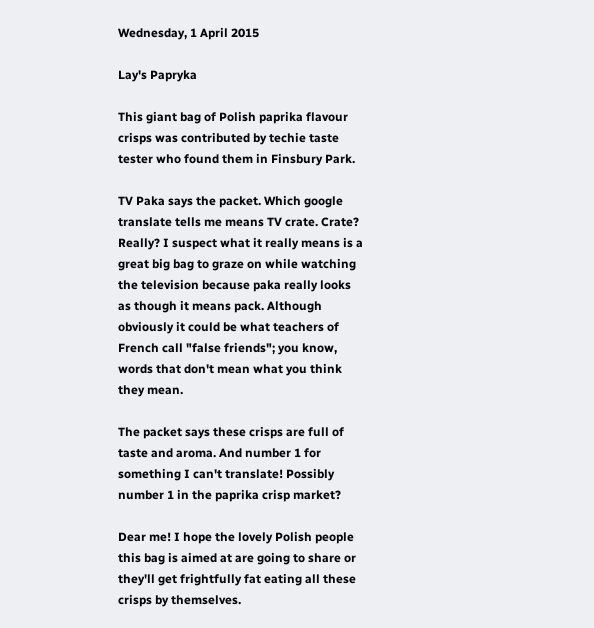Wednesday, 1 April 2015

Lay's Papryka

This giant bag of Polish paprika flavour crisps was contributed by techie taste tester who found them in Finsbury Park.

TV Paka says the packet. Which google translate tells me means TV crate. Crate? Really? I suspect what it really means is a great big bag to graze on while watching the television because paka really looks as though it means pack. Although obviously it could be what teachers of French call "false friends"; you know, words that don't mean what you think they mean.

The packet says these crisps are full of taste and aroma. And number 1 for something I can't translate! Possibly number 1 in the paprika crisp market?

Dear me! I hope the lovely Polish people this bag is aimed at are going to share or they'll get frightfully fat eating all these crisps by themselves.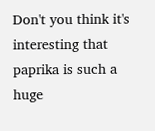Don't you think it's interesting that paprika is such a huge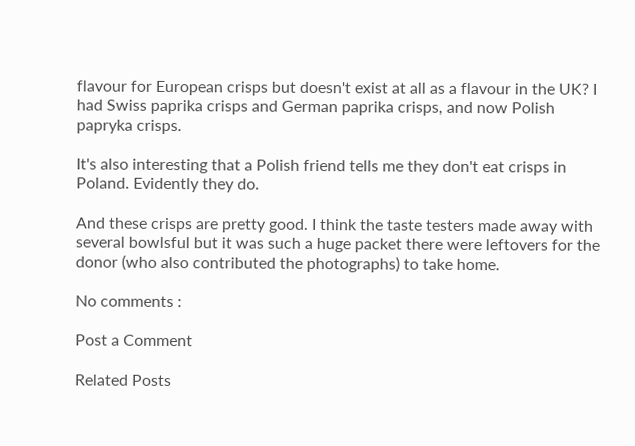flavour for European crisps but doesn't exist at all as a flavour in the UK? I had Swiss paprika crisps and German paprika crisps, and now Polish papryka crisps.

It's also interesting that a Polish friend tells me they don't eat crisps in Poland. Evidently they do.

And these crisps are pretty good. I think the taste testers made away with several bowlsful but it was such a huge packet there were leftovers for the donor (who also contributed the photographs) to take home.

No comments :

Post a Comment

Related Posts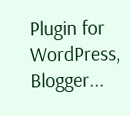Plugin for WordPress, Blogger...